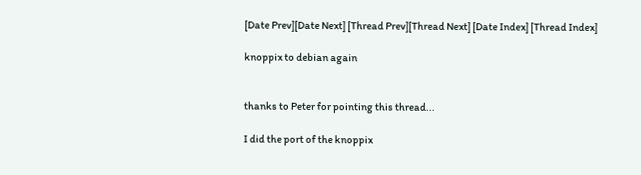[Date Prev][Date Next] [Thread Prev][Thread Next] [Date Index] [Thread Index]

knoppix to debian again


thanks to Peter for pointing this thread...

I did the port of the knoppix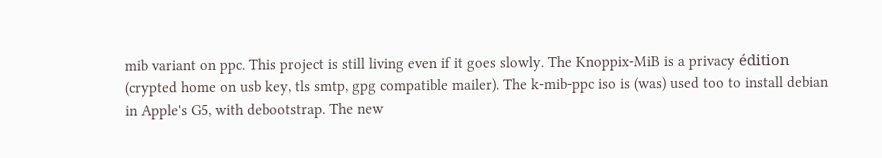mib variant on ppc. This project is still living even if it goes slowly. The Knoppix-MiB is a privacy édition (crypted home on usb key, tls smtp, gpg compatible mailer). The k-mib-ppc iso is (was) used too to install debian in Apple's G5, with debootstrap. The new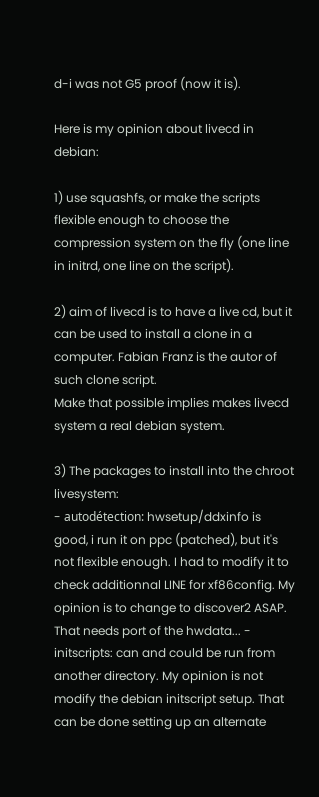d-i was not G5 proof (now it is).

Here is my opinion about livecd in debian:

1) use squashfs, or make the scripts flexible enough to choose the compression system on the fly (one line in initrd, one line on the script).

2) aim of livecd is to have a live cd, but it can be used to install a clone in a computer. Fabian Franz is the autor of such clone script.
Make that possible implies makes livecd system a real debian system.

3) The packages to install into the chroot livesystem:
- autodétection: hwsetup/ddxinfo is good, i run it on ppc (patched), but it's not flexible enough. I had to modify it to check additionnal LINE for xf86config. My opinion is to change to discover2 ASAP. That needs port of the hwdata... - initscripts: can and could be run from another directory. My opinion is not modify the debian initscript setup. That can be done setting up an alternate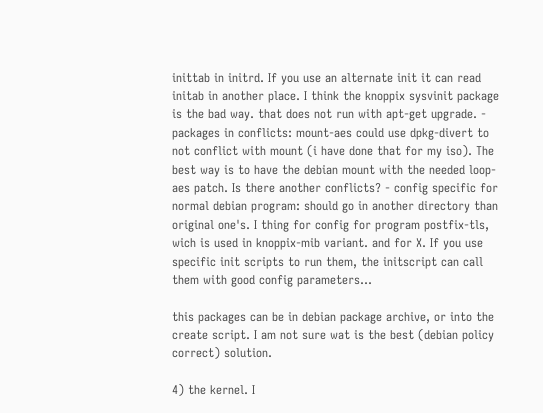inittab in initrd. If you use an alternate init it can read initab in another place. I think the knoppix sysvinit package is the bad way. that does not run with apt-get upgrade. - packages in conflicts: mount-aes could use dpkg-divert to not conflict with mount (i have done that for my iso). The best way is to have the debian mount with the needed loop-aes patch. Is there another conflicts? - config specific for normal debian program: should go in another directory than original one's. I thing for config for program postfix-tls, wich is used in knoppix-mib variant. and for X. If you use specific init scripts to run them, the initscript can call them with good config parameters...

this packages can be in debian package archive, or into the create script. I am not sure wat is the best (debian policy correct) solution.

4) the kernel. I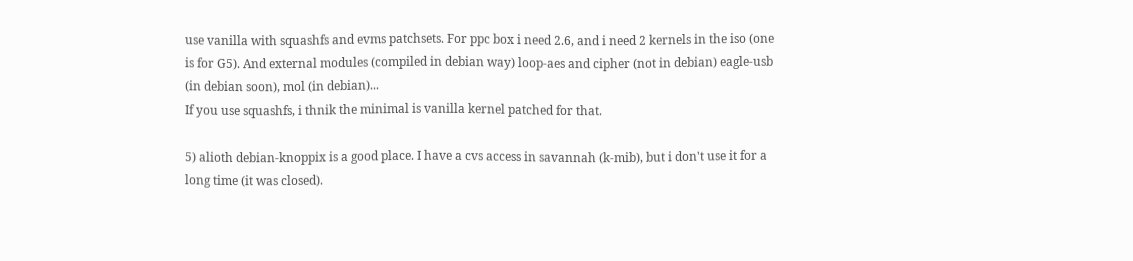use vanilla with squashfs and evms patchsets. For ppc box i need 2.6, and i need 2 kernels in the iso (one is for G5). And external modules (compiled in debian way) loop-aes and cipher (not in debian) eagle-usb (in debian soon), mol (in debian)...
If you use squashfs, i thnik the minimal is vanilla kernel patched for that.

5) alioth debian-knoppix is a good place. I have a cvs access in savannah (k-mib), but i don't use it for a long time (it was closed).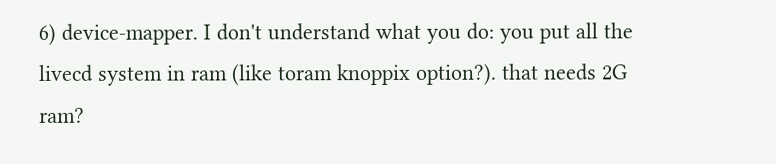6) device-mapper. I don't understand what you do: you put all the livecd system in ram (like toram knoppix option?). that needs 2G ram?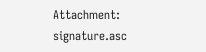Attachment: signature.asc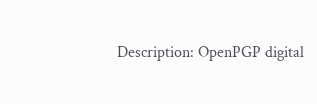Description: OpenPGP digital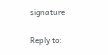signature

Reply to: